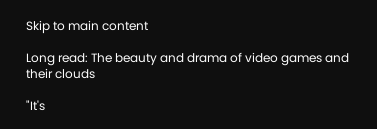Skip to main content

Long read: The beauty and drama of video games and their clouds

"It's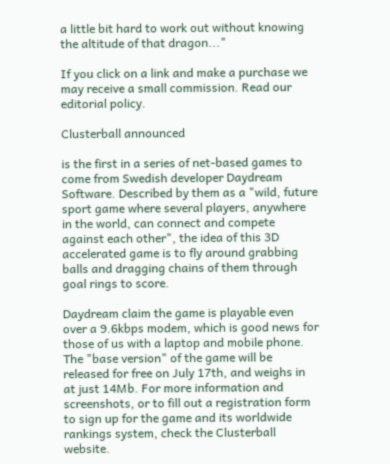a little bit hard to work out without knowing the altitude of that dragon..."

If you click on a link and make a purchase we may receive a small commission. Read our editorial policy.

Clusterball announced

is the first in a series of net-based games to come from Swedish developer Daydream Software. Described by them as a "wild, future sport game where several players, anywhere in the world, can connect and compete against each other", the idea of this 3D accelerated game is to fly around grabbing balls and dragging chains of them through goal rings to score.

Daydream claim the game is playable even over a 9.6kbps modem, which is good news for those of us with a laptop and mobile phone. The "base version" of the game will be released for free on July 17th, and weighs in at just 14Mb. For more information and screenshots, or to fill out a registration form to sign up for the game and its worldwide rankings system, check the Clusterball website.